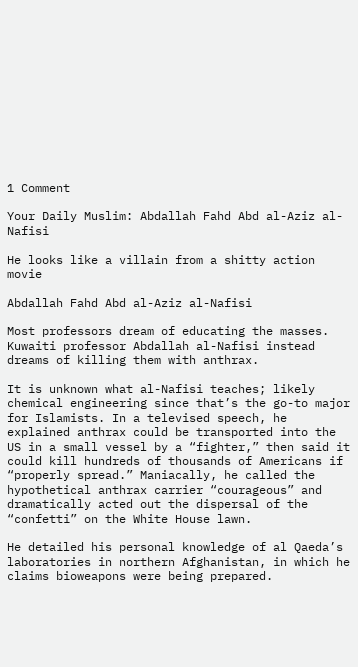1 Comment

Your Daily Muslim: Abdallah Fahd Abd al-Aziz al-Nafisi

He looks like a villain from a shitty action movie

Abdallah Fahd Abd al-Aziz al-Nafisi

Most professors dream of educating the masses. Kuwaiti professor Abdallah al-Nafisi instead dreams of killing them with anthrax.

It is unknown what al-Nafisi teaches; likely chemical engineering since that’s the go-to major for Islamists. In a televised speech, he explained anthrax could be transported into the US in a small vessel by a “fighter,” then said it could kill hundreds of thousands of Americans if “properly spread.” Maniacally, he called the hypothetical anthrax carrier “courageous” and dramatically acted out the dispersal of the “confetti” on the White House lawn.

He detailed his personal knowledge of al Qaeda’s laboratories in northern Afghanistan, in which he claims bioweapons were being prepared.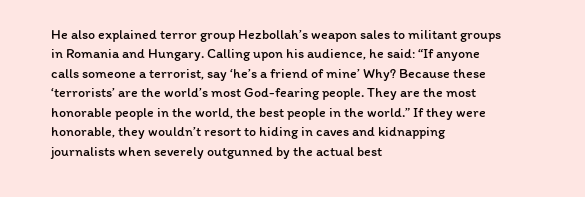He also explained terror group Hezbollah’s weapon sales to militant groups in Romania and Hungary. Calling upon his audience, he said: “If anyone calls someone a terrorist, say ‘he’s a friend of mine’ Why? Because these ‘terrorists’ are the world’s most God-fearing people. They are the most honorable people in the world, the best people in the world.” If they were honorable, they wouldn’t resort to hiding in caves and kidnapping journalists when severely outgunned by the actual best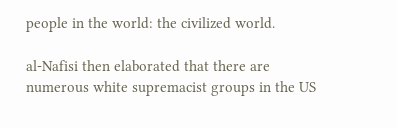people in the world: the civilized world.

al-Nafisi then elaborated that there are numerous white supremacist groups in the US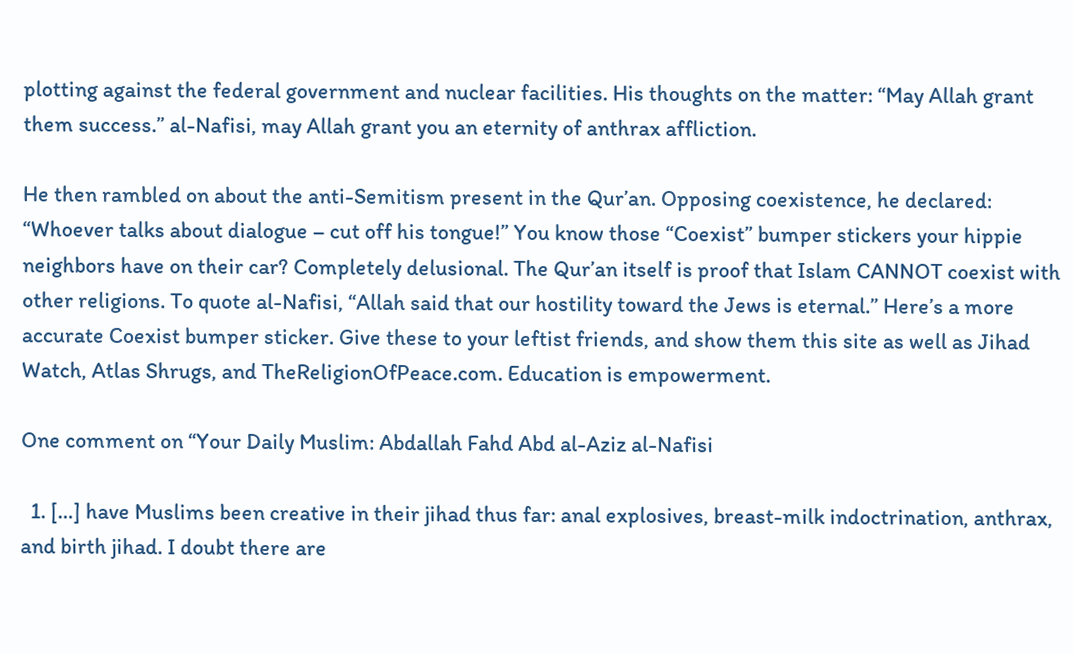plotting against the federal government and nuclear facilities. His thoughts on the matter: “May Allah grant them success.” al-Nafisi, may Allah grant you an eternity of anthrax affliction.

He then rambled on about the anti-Semitism present in the Qur’an. Opposing coexistence, he declared: “Whoever talks about dialogue – cut off his tongue!” You know those “Coexist” bumper stickers your hippie neighbors have on their car? Completely delusional. The Qur’an itself is proof that Islam CANNOT coexist with other religions. To quote al-Nafisi, “Allah said that our hostility toward the Jews is eternal.” Here’s a more accurate Coexist bumper sticker. Give these to your leftist friends, and show them this site as well as Jihad Watch, Atlas Shrugs, and TheReligionOfPeace.com. Education is empowerment.

One comment on “Your Daily Muslim: Abdallah Fahd Abd al-Aziz al-Nafisi

  1. […] have Muslims been creative in their jihad thus far: anal explosives, breast-milk indoctrination, anthrax, and birth jihad. I doubt there are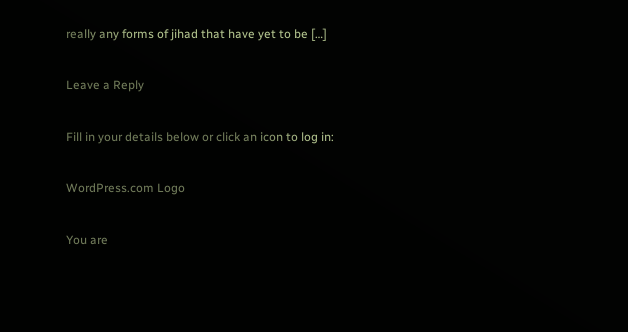really any forms of jihad that have yet to be […]

Leave a Reply

Fill in your details below or click an icon to log in:

WordPress.com Logo

You are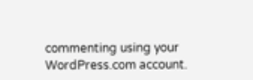commenting using your WordPress.com account.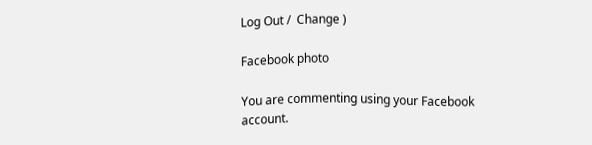Log Out /  Change )

Facebook photo

You are commenting using your Facebook account.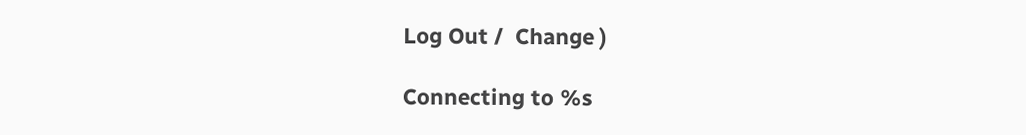Log Out /  Change )

Connecting to %s